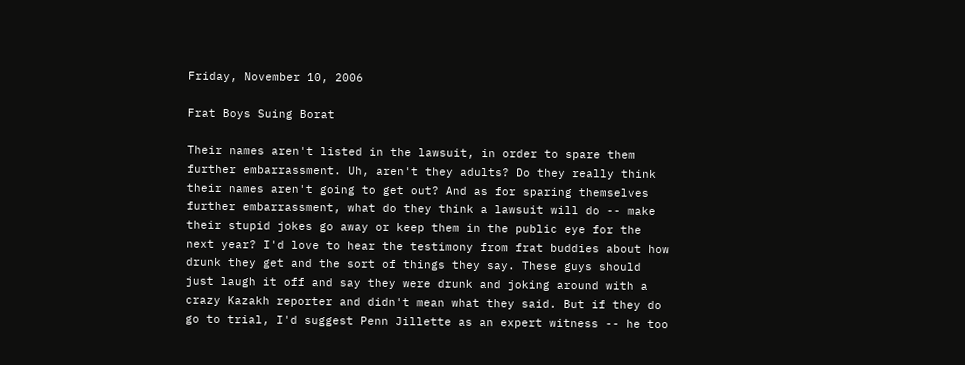Friday, November 10, 2006

Frat Boys Suing Borat

Their names aren't listed in the lawsuit, in order to spare them further embarrassment. Uh, aren't they adults? Do they really think their names aren't going to get out? And as for sparing themselves further embarrassment, what do they think a lawsuit will do -- make their stupid jokes go away or keep them in the public eye for the next year? I'd love to hear the testimony from frat buddies about how drunk they get and the sort of things they say. These guys should just laugh it off and say they were drunk and joking around with a crazy Kazakh reporter and didn't mean what they said. But if they do go to trial, I'd suggest Penn Jillette as an expert witness -- he too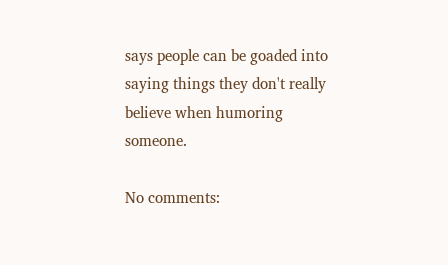says people can be goaded into saying things they don't really believe when humoring someone.

No comments: